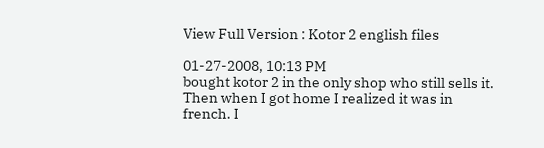View Full Version : Kotor 2 english files

01-27-2008, 10:13 PM
bought kotor 2 in the only shop who still sells it. Then when I got home I realized it was in french. I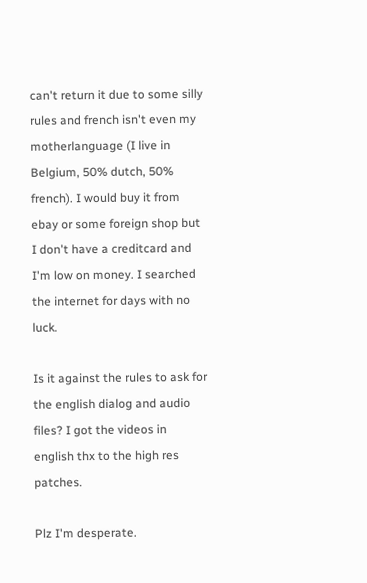can't return it due to some silly rules and french isn't even my motherlanguage (I live in Belgium, 50% dutch, 50% french). I would buy it from ebay or some foreign shop but I don't have a creditcard and I'm low on money. I searched the internet for days with no luck.

Is it against the rules to ask for the english dialog and audio files? I got the videos in english thx to the high res patches.

Plz I'm desperate.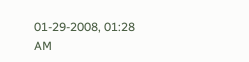01-29-2008, 01:28 AM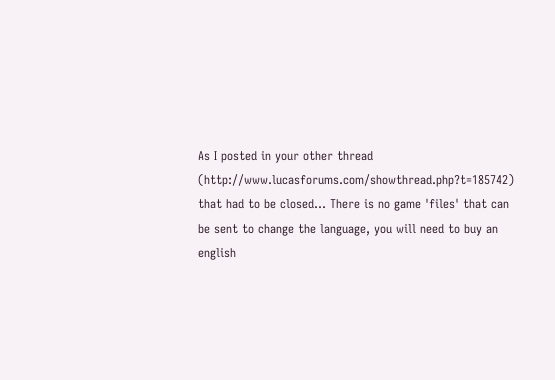As I posted in your other thread (http://www.lucasforums.com/showthread.php?t=185742) that had to be closed... There is no game 'files' that can be sent to change the language, you will need to buy an english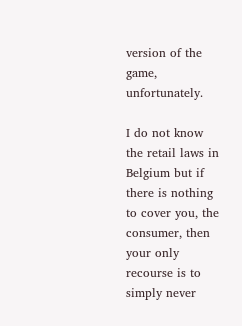version of the game, unfortunately.

I do not know the retail laws in Belgium but if there is nothing to cover you, the consumer, then your only recourse is to simply never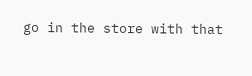go in the store with that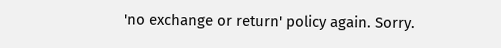'no exchange or return' policy again. Sorry.